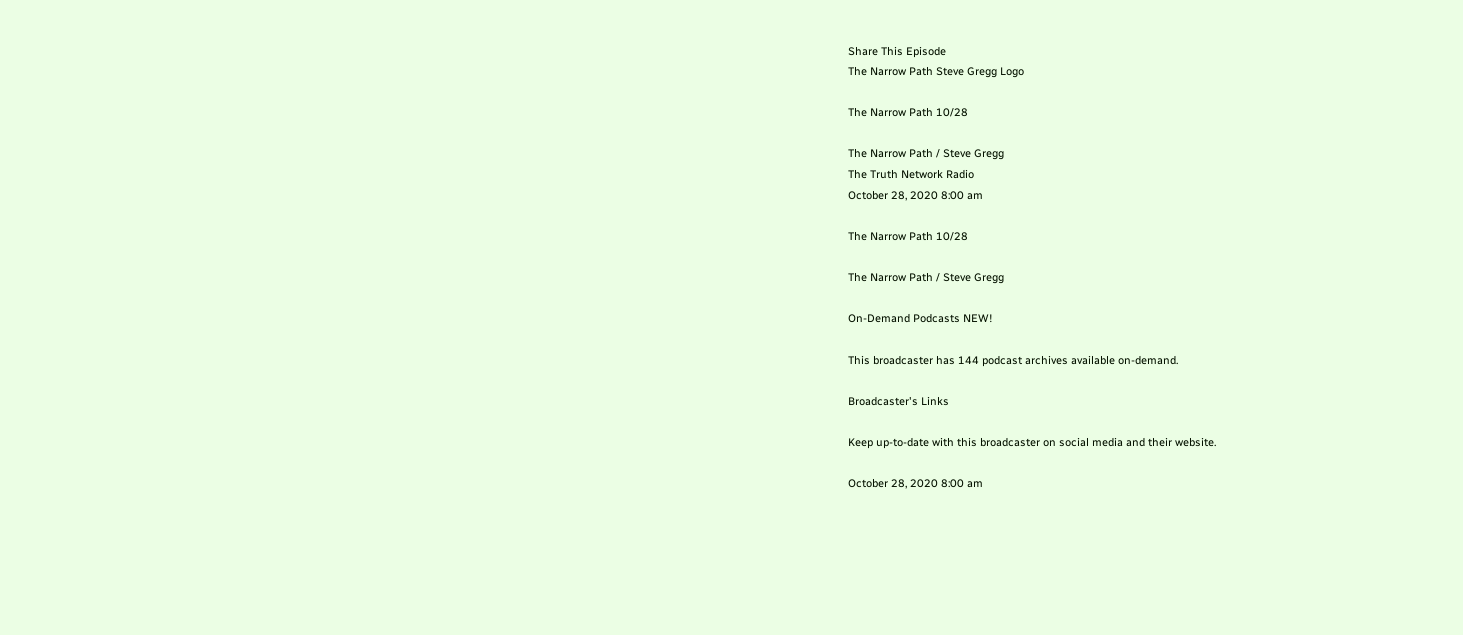Share This Episode
The Narrow Path Steve Gregg Logo

The Narrow Path 10/28

The Narrow Path / Steve Gregg
The Truth Network Radio
October 28, 2020 8:00 am

The Narrow Path 10/28

The Narrow Path / Steve Gregg

On-Demand Podcasts NEW!

This broadcaster has 144 podcast archives available on-demand.

Broadcaster's Links

Keep up-to-date with this broadcaster on social media and their website.

October 28, 2020 8:00 am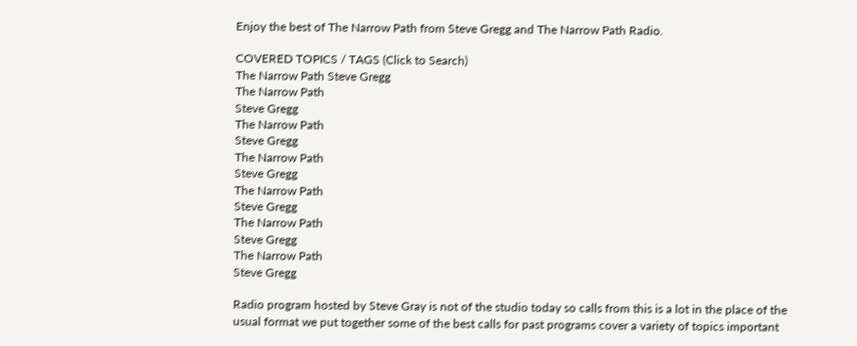Enjoy the best of The Narrow Path from Steve Gregg and The Narrow Path Radio.

COVERED TOPICS / TAGS (Click to Search)
The Narrow Path Steve Gregg
The Narrow Path
Steve Gregg
The Narrow Path
Steve Gregg
The Narrow Path
Steve Gregg
The Narrow Path
Steve Gregg
The Narrow Path
Steve Gregg
The Narrow Path
Steve Gregg

Radio program hosted by Steve Gray is not of the studio today so calls from this is a lot in the place of the usual format we put together some of the best calls for past programs cover a variety of topics important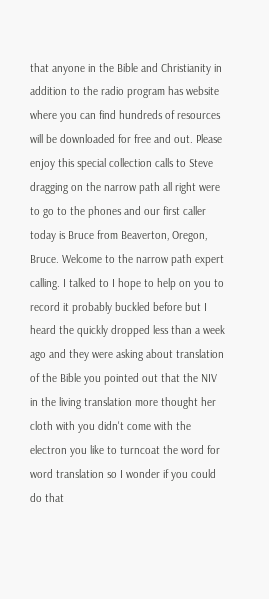that anyone in the Bible and Christianity in addition to the radio program has website where you can find hundreds of resources will be downloaded for free and out. Please enjoy this special collection calls to Steve dragging on the narrow path all right were to go to the phones and our first caller today is Bruce from Beaverton, Oregon, Bruce. Welcome to the narrow path expert calling. I talked to I hope to help on you to record it probably buckled before but I heard the quickly dropped less than a week ago and they were asking about translation of the Bible you pointed out that the NIV in the living translation more thought her cloth with you didn't come with the electron you like to turncoat the word for word translation so I wonder if you could do that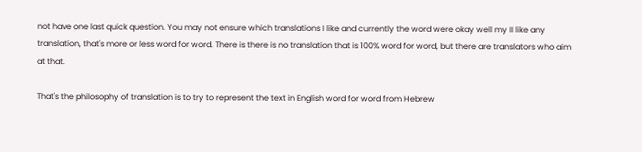not have one last quick question. You may not ensure which translations I like and currently the word were okay well my II like any translation, that's more or less word for word. There is there is no translation that is 100% word for word, but there are translators who aim at that.

That's the philosophy of translation is to try to represent the text in English word for word from Hebrew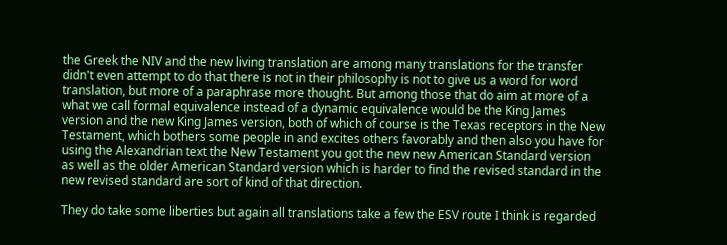the Greek the NIV and the new living translation are among many translations for the transfer didn't even attempt to do that there is not in their philosophy is not to give us a word for word translation, but more of a paraphrase more thought. But among those that do aim at more of a what we call formal equivalence instead of a dynamic equivalence would be the King James version and the new King James version, both of which of course is the Texas receptors in the New Testament, which bothers some people in and excites others favorably and then also you have for using the Alexandrian text the New Testament you got the new new American Standard version as well as the older American Standard version which is harder to find the revised standard in the new revised standard are sort of kind of that direction.

They do take some liberties but again all translations take a few the ESV route I think is regarded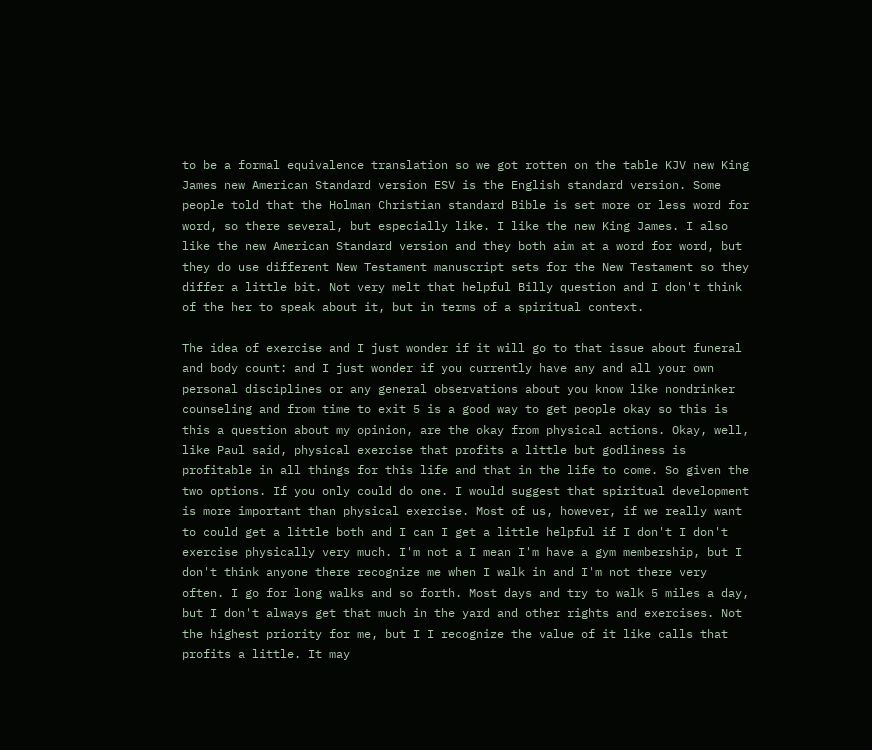to be a formal equivalence translation so we got rotten on the table KJV new King James new American Standard version ESV is the English standard version. Some people told that the Holman Christian standard Bible is set more or less word for word, so there several, but especially like. I like the new King James. I also like the new American Standard version and they both aim at a word for word, but they do use different New Testament manuscript sets for the New Testament so they differ a little bit. Not very melt that helpful Billy question and I don't think of the her to speak about it, but in terms of a spiritual context.

The idea of exercise and I just wonder if it will go to that issue about funeral and body count: and I just wonder if you currently have any and all your own personal disciplines or any general observations about you know like nondrinker counseling and from time to exit 5 is a good way to get people okay so this is this a question about my opinion, are the okay from physical actions. Okay, well, like Paul said, physical exercise that profits a little but godliness is profitable in all things for this life and that in the life to come. So given the two options. If you only could do one. I would suggest that spiritual development is more important than physical exercise. Most of us, however, if we really want to could get a little both and I can I get a little helpful if I don't I don't exercise physically very much. I'm not a I mean I'm have a gym membership, but I don't think anyone there recognize me when I walk in and I'm not there very often. I go for long walks and so forth. Most days and try to walk 5 miles a day, but I don't always get that much in the yard and other rights and exercises. Not the highest priority for me, but I I recognize the value of it like calls that profits a little. It may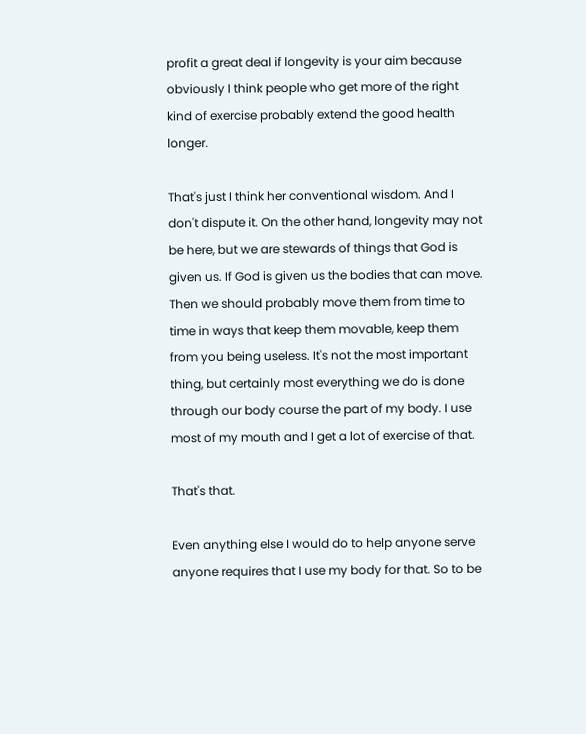profit a great deal if longevity is your aim because obviously I think people who get more of the right kind of exercise probably extend the good health longer.

That's just I think her conventional wisdom. And I don't dispute it. On the other hand, longevity may not be here, but we are stewards of things that God is given us. If God is given us the bodies that can move. Then we should probably move them from time to time in ways that keep them movable, keep them from you being useless. It's not the most important thing, but certainly most everything we do is done through our body course the part of my body. I use most of my mouth and I get a lot of exercise of that.

That's that.

Even anything else I would do to help anyone serve anyone requires that I use my body for that. So to be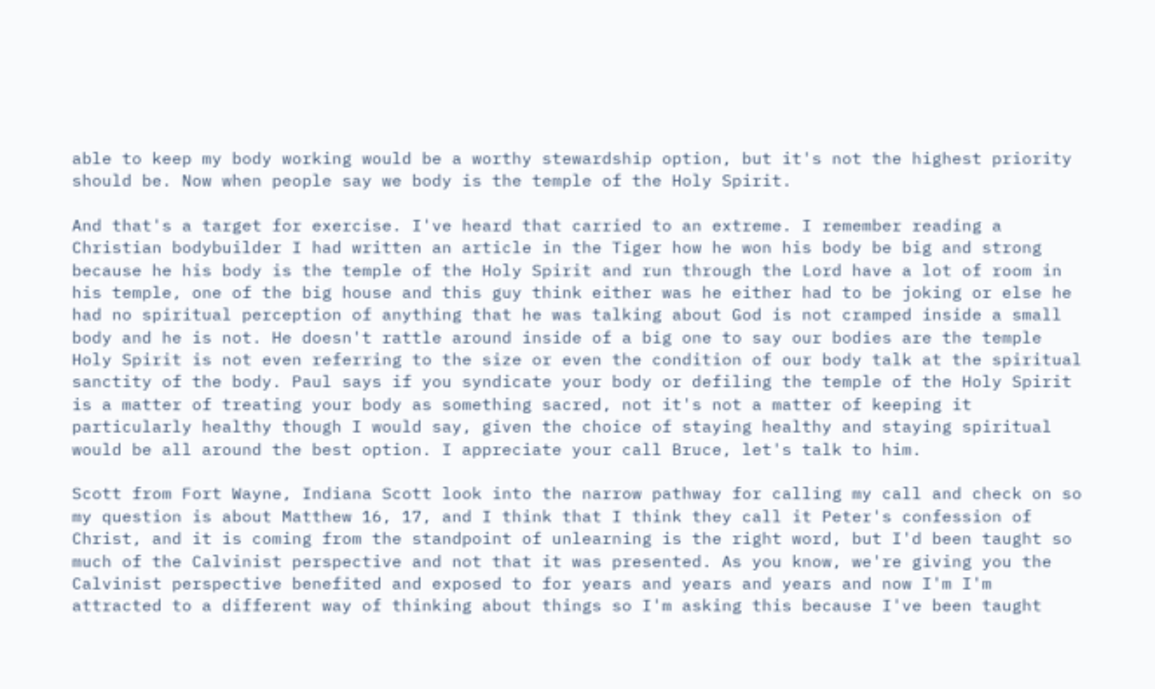able to keep my body working would be a worthy stewardship option, but it's not the highest priority should be. Now when people say we body is the temple of the Holy Spirit.

And that's a target for exercise. I've heard that carried to an extreme. I remember reading a Christian bodybuilder I had written an article in the Tiger how he won his body be big and strong because he his body is the temple of the Holy Spirit and run through the Lord have a lot of room in his temple, one of the big house and this guy think either was he either had to be joking or else he had no spiritual perception of anything that he was talking about God is not cramped inside a small body and he is not. He doesn't rattle around inside of a big one to say our bodies are the temple Holy Spirit is not even referring to the size or even the condition of our body talk at the spiritual sanctity of the body. Paul says if you syndicate your body or defiling the temple of the Holy Spirit is a matter of treating your body as something sacred, not it's not a matter of keeping it particularly healthy though I would say, given the choice of staying healthy and staying spiritual would be all around the best option. I appreciate your call Bruce, let's talk to him.

Scott from Fort Wayne, Indiana Scott look into the narrow pathway for calling my call and check on so my question is about Matthew 16, 17, and I think that I think they call it Peter's confession of Christ, and it is coming from the standpoint of unlearning is the right word, but I'd been taught so much of the Calvinist perspective and not that it was presented. As you know, we're giving you the Calvinist perspective benefited and exposed to for years and years and years and now I'm I'm attracted to a different way of thinking about things so I'm asking this because I've been taught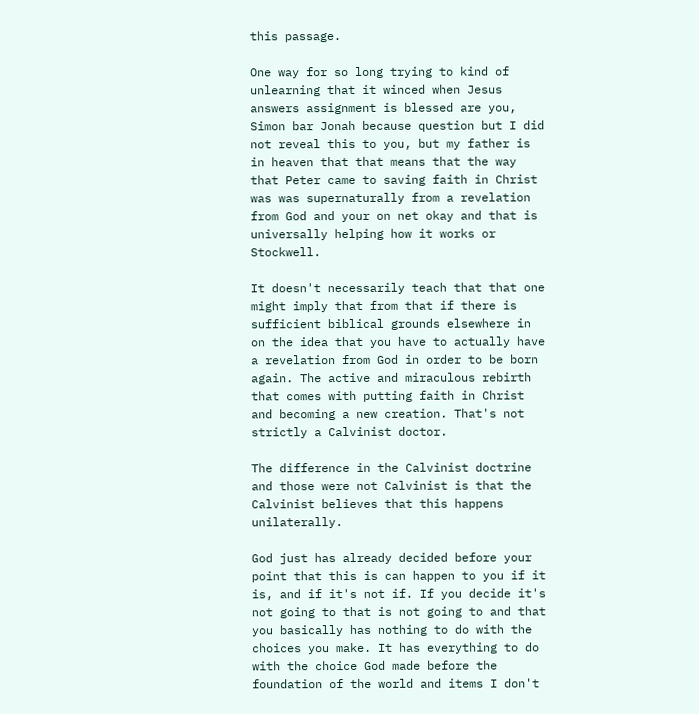this passage.

One way for so long trying to kind of unlearning that it winced when Jesus answers assignment is blessed are you, Simon bar Jonah because question but I did not reveal this to you, but my father is in heaven that that means that the way that Peter came to saving faith in Christ was was supernaturally from a revelation from God and your on net okay and that is universally helping how it works or Stockwell.

It doesn't necessarily teach that that one might imply that from that if there is sufficient biblical grounds elsewhere in on the idea that you have to actually have a revelation from God in order to be born again. The active and miraculous rebirth that comes with putting faith in Christ and becoming a new creation. That's not strictly a Calvinist doctor.

The difference in the Calvinist doctrine and those were not Calvinist is that the Calvinist believes that this happens unilaterally.

God just has already decided before your point that this is can happen to you if it is, and if it's not if. If you decide it's not going to that is not going to and that you basically has nothing to do with the choices you make. It has everything to do with the choice God made before the foundation of the world and items I don't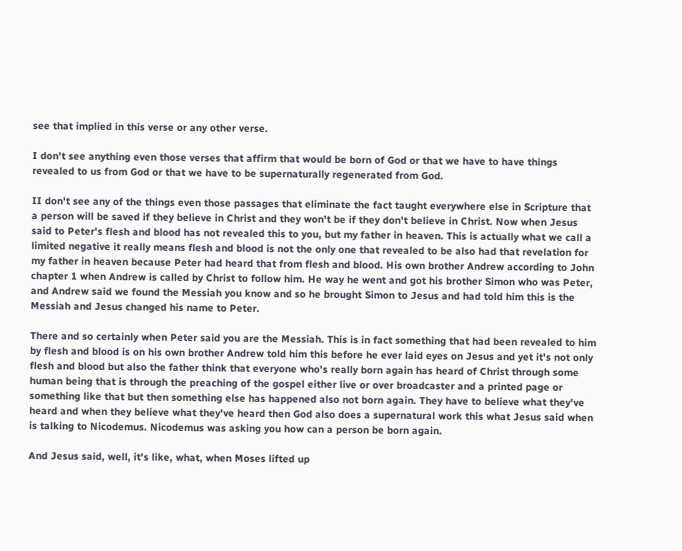see that implied in this verse or any other verse.

I don't see anything even those verses that affirm that would be born of God or that we have to have things revealed to us from God or that we have to be supernaturally regenerated from God.

II don't see any of the things even those passages that eliminate the fact taught everywhere else in Scripture that a person will be saved if they believe in Christ and they won't be if they don't believe in Christ. Now when Jesus said to Peter's flesh and blood has not revealed this to you, but my father in heaven. This is actually what we call a limited negative it really means flesh and blood is not the only one that revealed to be also had that revelation for my father in heaven because Peter had heard that from flesh and blood. His own brother Andrew according to John chapter 1 when Andrew is called by Christ to follow him. He way he went and got his brother Simon who was Peter, and Andrew said we found the Messiah you know and so he brought Simon to Jesus and had told him this is the Messiah and Jesus changed his name to Peter.

There and so certainly when Peter said you are the Messiah. This is in fact something that had been revealed to him by flesh and blood is on his own brother Andrew told him this before he ever laid eyes on Jesus and yet it's not only flesh and blood but also the father think that everyone who's really born again has heard of Christ through some human being that is through the preaching of the gospel either live or over broadcaster and a printed page or something like that but then something else has happened also not born again. They have to believe what they've heard and when they believe what they've heard then God also does a supernatural work this what Jesus said when is talking to Nicodemus. Nicodemus was asking you how can a person be born again.

And Jesus said, well, it's like, what, when Moses lifted up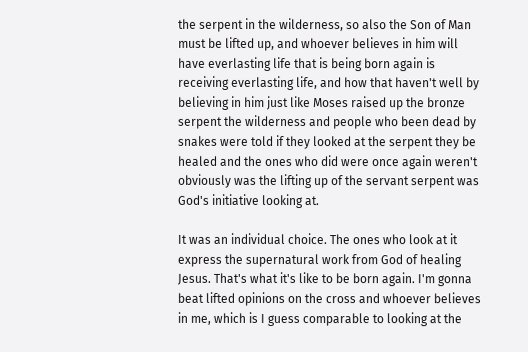the serpent in the wilderness, so also the Son of Man must be lifted up, and whoever believes in him will have everlasting life that is being born again is receiving everlasting life, and how that haven't well by believing in him just like Moses raised up the bronze serpent the wilderness and people who been dead by snakes were told if they looked at the serpent they be healed and the ones who did were once again weren't obviously was the lifting up of the servant serpent was God's initiative looking at.

It was an individual choice. The ones who look at it express the supernatural work from God of healing Jesus. That's what it's like to be born again. I'm gonna beat lifted opinions on the cross and whoever believes in me, which is I guess comparable to looking at the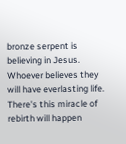bronze serpent is believing in Jesus. Whoever believes they will have everlasting life. There's this miracle of rebirth will happen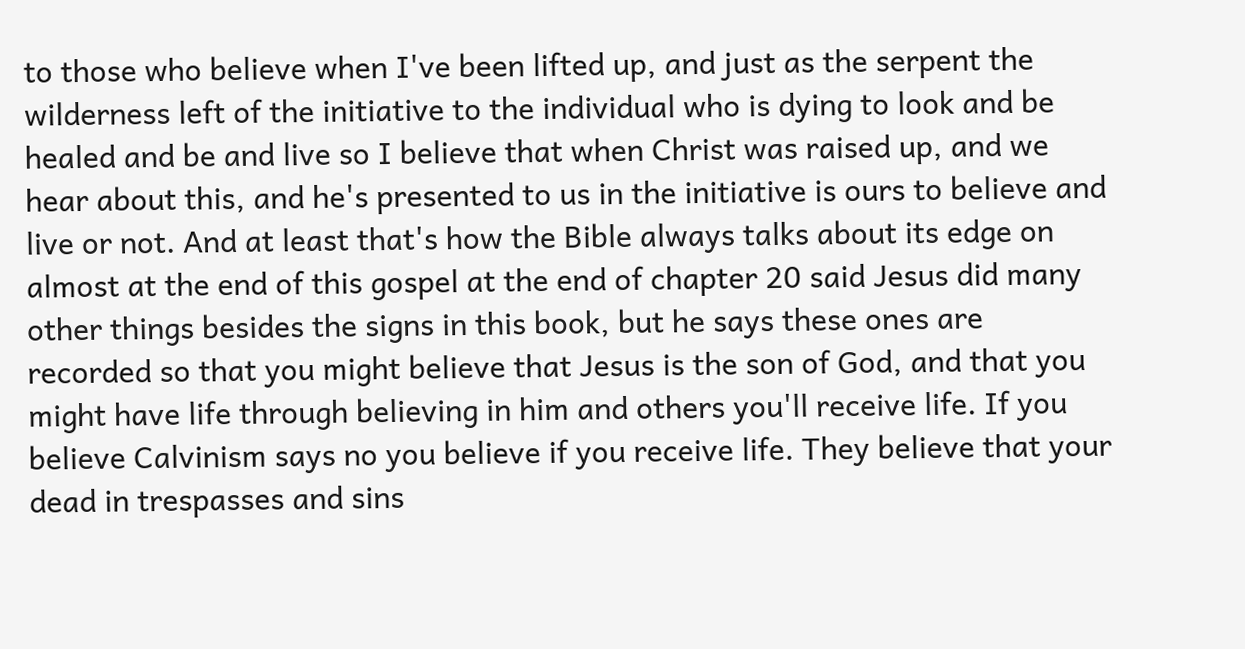to those who believe when I've been lifted up, and just as the serpent the wilderness left of the initiative to the individual who is dying to look and be healed and be and live so I believe that when Christ was raised up, and we hear about this, and he's presented to us in the initiative is ours to believe and live or not. And at least that's how the Bible always talks about its edge on almost at the end of this gospel at the end of chapter 20 said Jesus did many other things besides the signs in this book, but he says these ones are recorded so that you might believe that Jesus is the son of God, and that you might have life through believing in him and others you'll receive life. If you believe Calvinism says no you believe if you receive life. They believe that your dead in trespasses and sins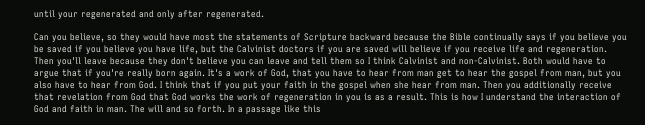until your regenerated and only after regenerated.

Can you believe, so they would have most the statements of Scripture backward because the Bible continually says if you believe you be saved if you believe you have life, but the Calvinist doctors if you are saved will believe if you receive life and regeneration. Then you'll leave because they don't believe you can leave and tell them so I think Calvinist and non-Calvinist. Both would have to argue that if you're really born again. It's a work of God, that you have to hear from man get to hear the gospel from man, but you also have to hear from God. I think that if you put your faith in the gospel when she hear from man. Then you additionally receive that revelation from God that God works the work of regeneration in you is as a result. This is how I understand the interaction of God and faith in man. The will and so forth. In a passage like this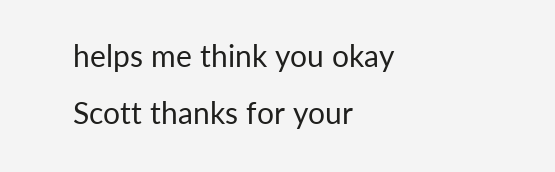helps me think you okay Scott thanks for your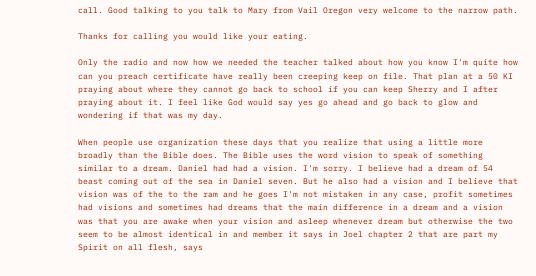call. Good talking to you talk to Mary from Vail Oregon very welcome to the narrow path.

Thanks for calling you would like your eating.

Only the radio and now how we needed the teacher talked about how you know I'm quite how can you preach certificate have really been creeping keep on file. That plan at a 50 KI praying about where they cannot go back to school if you can keep Sherry and I after praying about it. I feel like God would say yes go ahead and go back to glow and wondering if that was my day.

When people use organization these days that you realize that using a little more broadly than the Bible does. The Bible uses the word vision to speak of something similar to a dream. Daniel had had a vision. I'm sorry. I believe had a dream of 54 beast coming out of the sea in Daniel seven. But he also had a vision and I believe that vision was of the to the ram and he goes I'm not mistaken in any case, profit sometimes had visions and sometimes had dreams that the main difference in a dream and a vision was that you are awake when your vision and asleep whenever dream but otherwise the two seem to be almost identical in and member it says in Joel chapter 2 that are part my Spirit on all flesh, says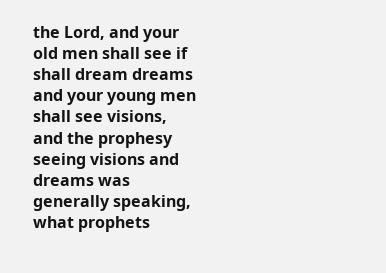the Lord, and your old men shall see if shall dream dreams and your young men shall see visions, and the prophesy seeing visions and dreams was generally speaking, what prophets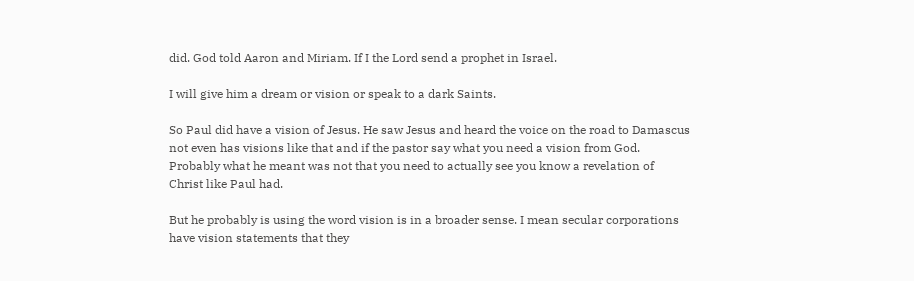did. God told Aaron and Miriam. If I the Lord send a prophet in Israel.

I will give him a dream or vision or speak to a dark Saints.

So Paul did have a vision of Jesus. He saw Jesus and heard the voice on the road to Damascus not even has visions like that and if the pastor say what you need a vision from God. Probably what he meant was not that you need to actually see you know a revelation of Christ like Paul had.

But he probably is using the word vision is in a broader sense. I mean secular corporations have vision statements that they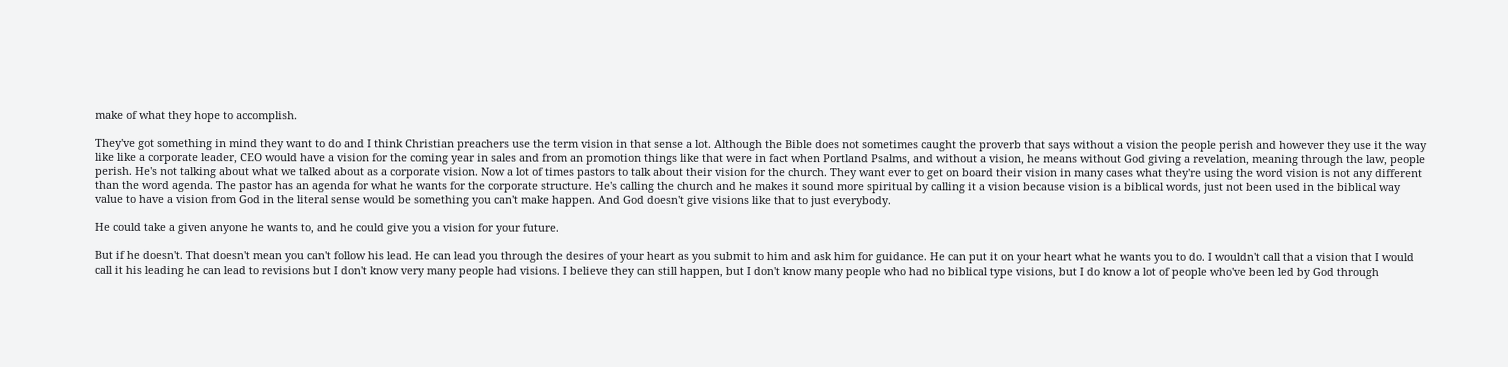make of what they hope to accomplish.

They've got something in mind they want to do and I think Christian preachers use the term vision in that sense a lot. Although the Bible does not sometimes caught the proverb that says without a vision the people perish and however they use it the way like like a corporate leader, CEO would have a vision for the coming year in sales and from an promotion things like that were in fact when Portland Psalms, and without a vision, he means without God giving a revelation, meaning through the law, people perish. He's not talking about what we talked about as a corporate vision. Now a lot of times pastors to talk about their vision for the church. They want ever to get on board their vision in many cases what they're using the word vision is not any different than the word agenda. The pastor has an agenda for what he wants for the corporate structure. He's calling the church and he makes it sound more spiritual by calling it a vision because vision is a biblical words, just not been used in the biblical way value to have a vision from God in the literal sense would be something you can't make happen. And God doesn't give visions like that to just everybody.

He could take a given anyone he wants to, and he could give you a vision for your future.

But if he doesn't. That doesn't mean you can't follow his lead. He can lead you through the desires of your heart as you submit to him and ask him for guidance. He can put it on your heart what he wants you to do. I wouldn't call that a vision that I would call it his leading he can lead to revisions but I don't know very many people had visions. I believe they can still happen, but I don't know many people who had no biblical type visions, but I do know a lot of people who've been led by God through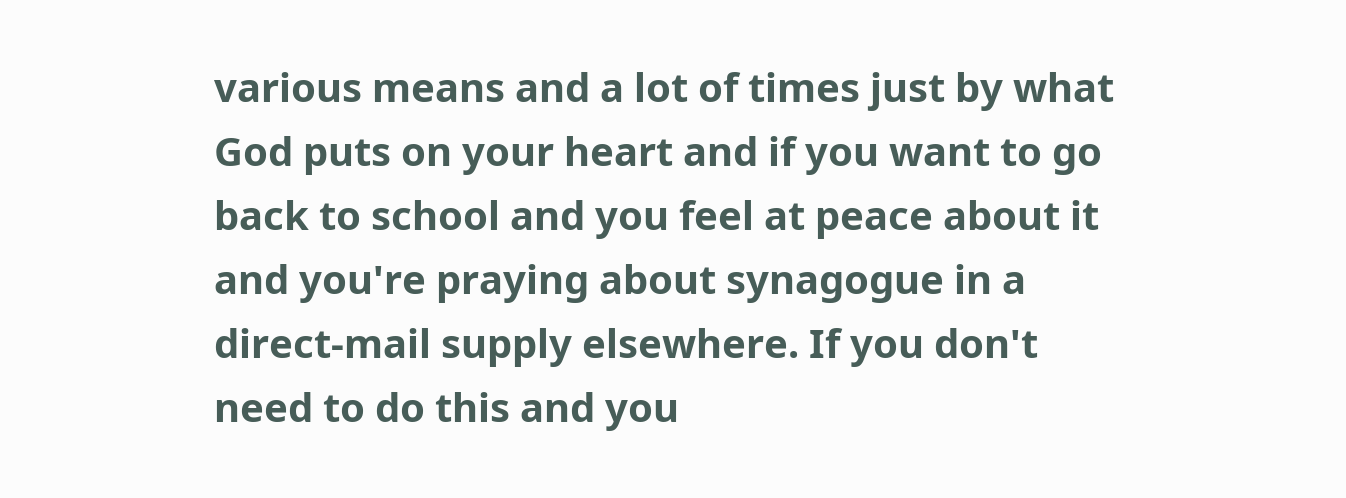various means and a lot of times just by what God puts on your heart and if you want to go back to school and you feel at peace about it and you're praying about synagogue in a direct-mail supply elsewhere. If you don't need to do this and you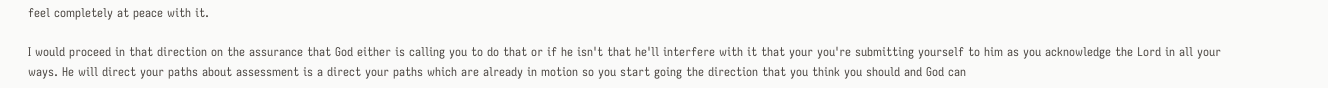feel completely at peace with it.

I would proceed in that direction on the assurance that God either is calling you to do that or if he isn't that he'll interfere with it that your you're submitting yourself to him as you acknowledge the Lord in all your ways. He will direct your paths about assessment is a direct your paths which are already in motion so you start going the direction that you think you should and God can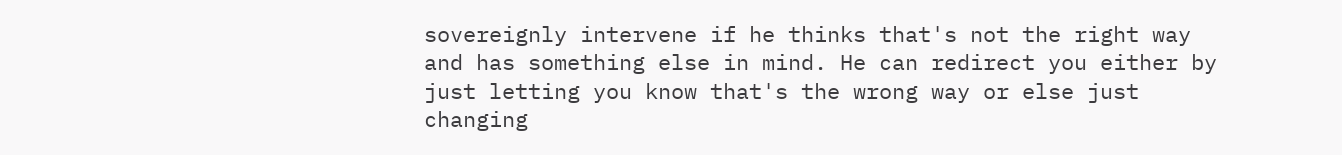sovereignly intervene if he thinks that's not the right way and has something else in mind. He can redirect you either by just letting you know that's the wrong way or else just changing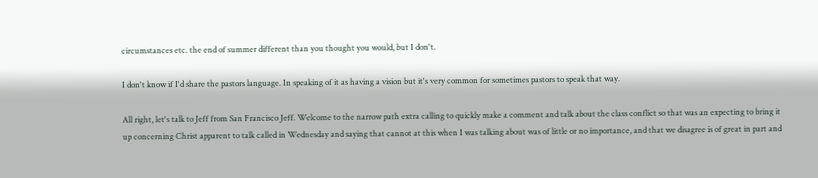circumstances etc. the end of summer different than you thought you would, but I don't.

I don't know if I'd share the pastors language. In speaking of it as having a vision but it's very common for sometimes pastors to speak that way.

All right, let's talk to Jeff from San Francisco Jeff. Welcome to the narrow path extra calling to quickly make a comment and talk about the class conflict so that was an expecting to bring it up concerning Christ apparent to talk called in Wednesday and saying that cannot at this when I was talking about was of little or no importance, and that we disagree is of great in part and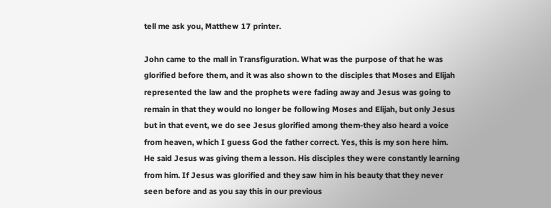tell me ask you, Matthew 17 printer.

John came to the mall in Transfiguration. What was the purpose of that he was glorified before them, and it was also shown to the disciples that Moses and Elijah represented the law and the prophets were fading away and Jesus was going to remain in that they would no longer be following Moses and Elijah, but only Jesus but in that event, we do see Jesus glorified among them-they also heard a voice from heaven, which I guess God the father correct. Yes, this is my son here him. He said Jesus was giving them a lesson. His disciples they were constantly learning from him. If Jesus was glorified and they saw him in his beauty that they never seen before and as you say this in our previous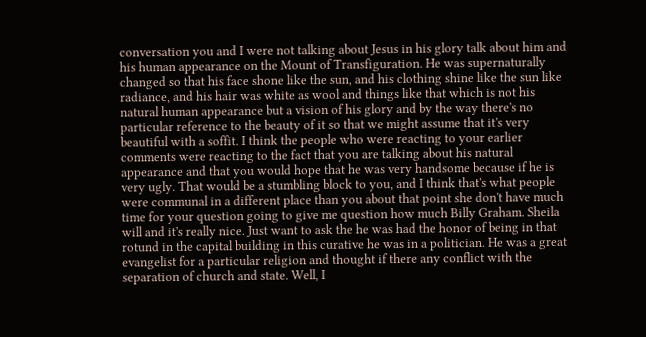conversation you and I were not talking about Jesus in his glory talk about him and his human appearance on the Mount of Transfiguration. He was supernaturally changed so that his face shone like the sun, and his clothing shine like the sun like radiance, and his hair was white as wool and things like that which is not his natural human appearance but a vision of his glory and by the way there's no particular reference to the beauty of it so that we might assume that it's very beautiful with a soffit. I think the people who were reacting to your earlier comments were reacting to the fact that you are talking about his natural appearance and that you would hope that he was very handsome because if he is very ugly. That would be a stumbling block to you, and I think that's what people were communal in a different place than you about that point she don't have much time for your question going to give me question how much Billy Graham. Sheila will and it's really nice. Just want to ask the he was had the honor of being in that rotund in the capital building in this curative he was in a politician. He was a great evangelist for a particular religion and thought if there any conflict with the separation of church and state. Well, I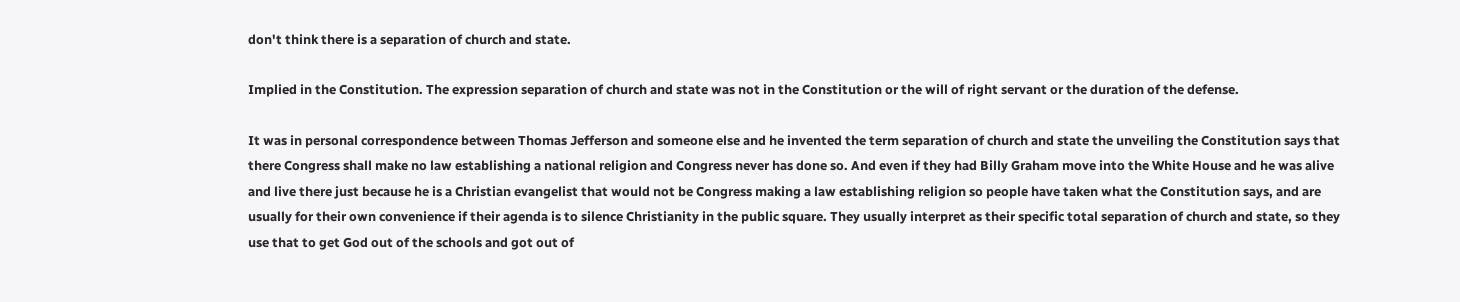don't think there is a separation of church and state.

Implied in the Constitution. The expression separation of church and state was not in the Constitution or the will of right servant or the duration of the defense.

It was in personal correspondence between Thomas Jefferson and someone else and he invented the term separation of church and state the unveiling the Constitution says that there Congress shall make no law establishing a national religion and Congress never has done so. And even if they had Billy Graham move into the White House and he was alive and live there just because he is a Christian evangelist that would not be Congress making a law establishing religion so people have taken what the Constitution says, and are usually for their own convenience if their agenda is to silence Christianity in the public square. They usually interpret as their specific total separation of church and state, so they use that to get God out of the schools and got out of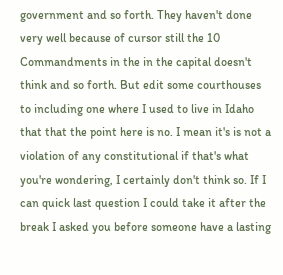government and so forth. They haven't done very well because of cursor still the 10 Commandments in the in the capital doesn't think and so forth. But edit some courthouses to including one where I used to live in Idaho that that the point here is no. I mean it's is not a violation of any constitutional if that's what you're wondering, I certainly don't think so. If I can quick last question I could take it after the break I asked you before someone have a lasting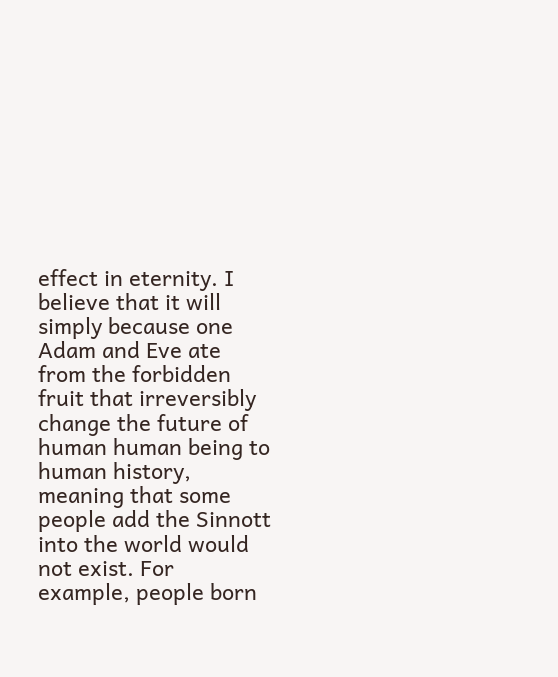effect in eternity. I believe that it will simply because one Adam and Eve ate from the forbidden fruit that irreversibly change the future of human human being to human history, meaning that some people add the Sinnott into the world would not exist. For example, people born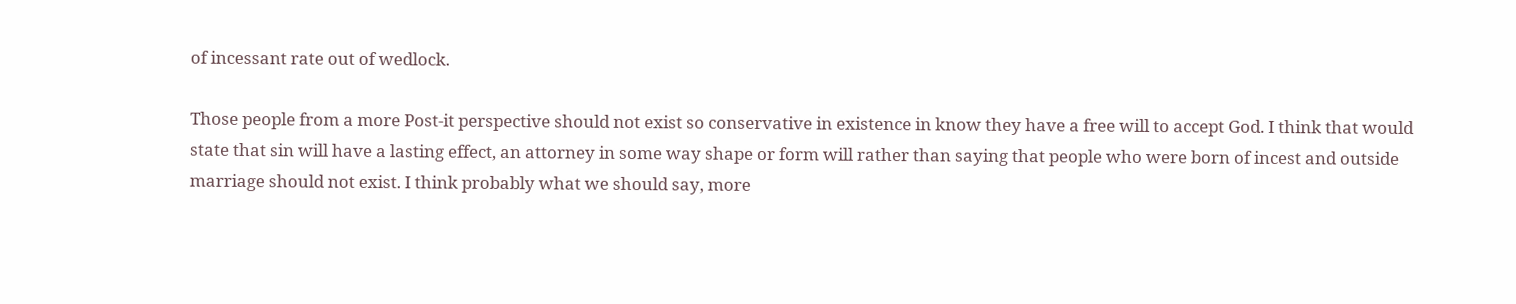of incessant rate out of wedlock.

Those people from a more Post-it perspective should not exist so conservative in existence in know they have a free will to accept God. I think that would state that sin will have a lasting effect, an attorney in some way shape or form will rather than saying that people who were born of incest and outside marriage should not exist. I think probably what we should say, more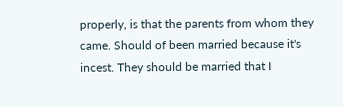properly, is that the parents from whom they came. Should of been married because it's incest. They should be married that I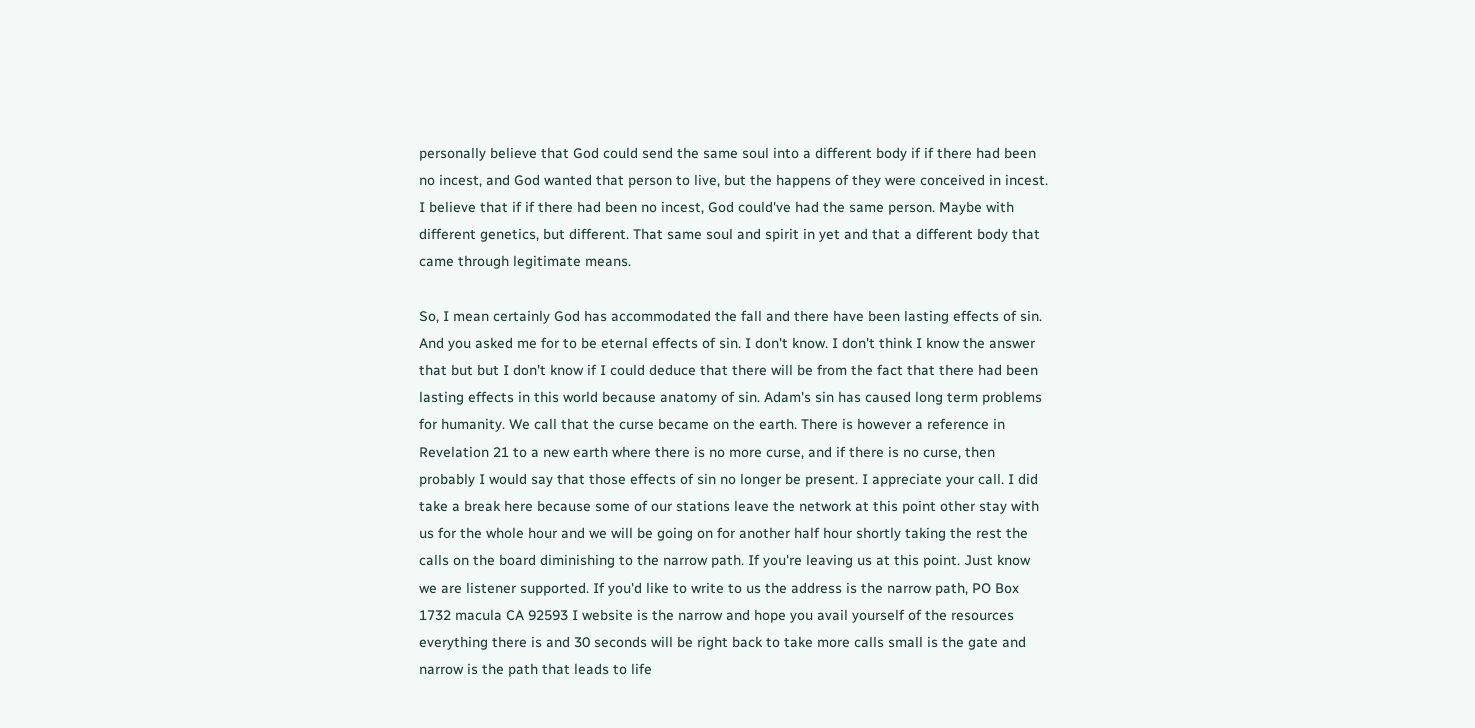personally believe that God could send the same soul into a different body if if there had been no incest, and God wanted that person to live, but the happens of they were conceived in incest. I believe that if if there had been no incest, God could've had the same person. Maybe with different genetics, but different. That same soul and spirit in yet and that a different body that came through legitimate means.

So, I mean certainly God has accommodated the fall and there have been lasting effects of sin. And you asked me for to be eternal effects of sin. I don't know. I don't think I know the answer that but but I don't know if I could deduce that there will be from the fact that there had been lasting effects in this world because anatomy of sin. Adam's sin has caused long term problems for humanity. We call that the curse became on the earth. There is however a reference in Revelation 21 to a new earth where there is no more curse, and if there is no curse, then probably I would say that those effects of sin no longer be present. I appreciate your call. I did take a break here because some of our stations leave the network at this point other stay with us for the whole hour and we will be going on for another half hour shortly taking the rest the calls on the board diminishing to the narrow path. If you're leaving us at this point. Just know we are listener supported. If you'd like to write to us the address is the narrow path, PO Box 1732 macula CA 92593 I website is the narrow and hope you avail yourself of the resources everything there is and 30 seconds will be right back to take more calls small is the gate and narrow is the path that leads to life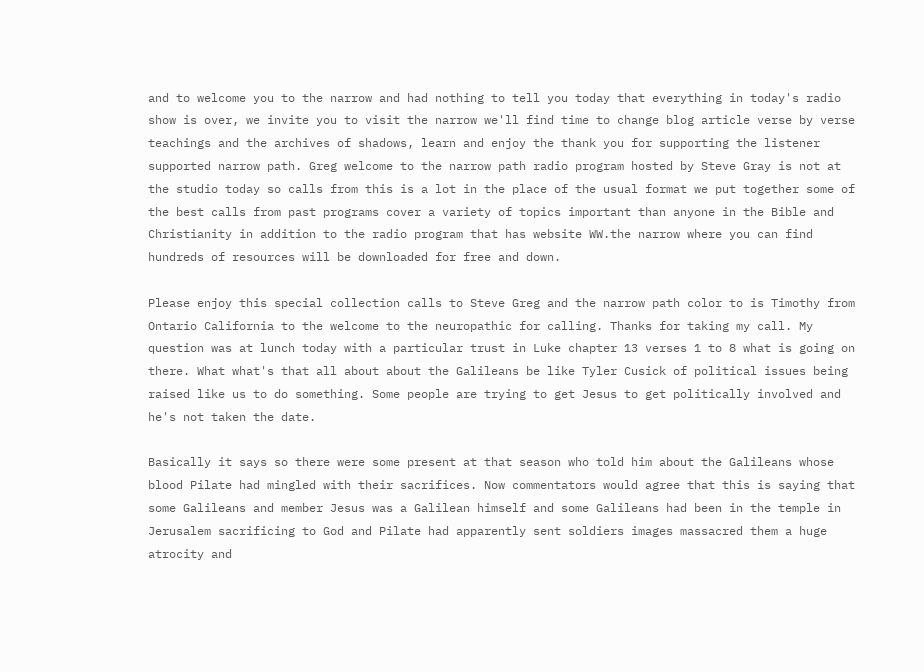and to welcome you to the narrow and had nothing to tell you today that everything in today's radio show is over, we invite you to visit the narrow we'll find time to change blog article verse by verse teachings and the archives of shadows, learn and enjoy the thank you for supporting the listener supported narrow path. Greg welcome to the narrow path radio program hosted by Steve Gray is not at the studio today so calls from this is a lot in the place of the usual format we put together some of the best calls from past programs cover a variety of topics important than anyone in the Bible and Christianity in addition to the radio program that has website WW.the narrow where you can find hundreds of resources will be downloaded for free and down.

Please enjoy this special collection calls to Steve Greg and the narrow path color to is Timothy from Ontario California to the welcome to the neuropathic for calling. Thanks for taking my call. My question was at lunch today with a particular trust in Luke chapter 13 verses 1 to 8 what is going on there. What what's that all about about the Galileans be like Tyler Cusick of political issues being raised like us to do something. Some people are trying to get Jesus to get politically involved and he's not taken the date.

Basically it says so there were some present at that season who told him about the Galileans whose blood Pilate had mingled with their sacrifices. Now commentators would agree that this is saying that some Galileans and member Jesus was a Galilean himself and some Galileans had been in the temple in Jerusalem sacrificing to God and Pilate had apparently sent soldiers images massacred them a huge atrocity and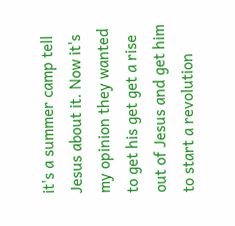it's a summer camp tell Jesus about it. Now it's my opinion they wanted to get his get get a rise out of Jesus and get him to start a revolution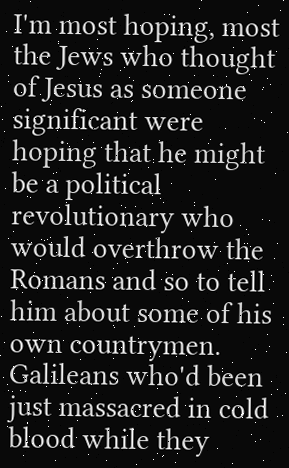I'm most hoping, most the Jews who thought of Jesus as someone significant were hoping that he might be a political revolutionary who would overthrow the Romans and so to tell him about some of his own countrymen. Galileans who'd been just massacred in cold blood while they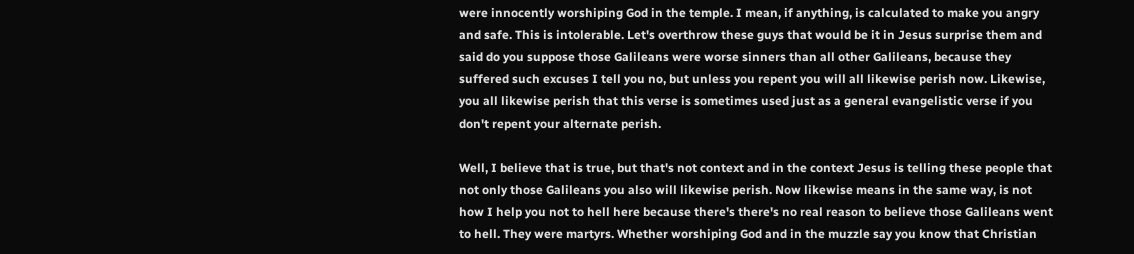were innocently worshiping God in the temple. I mean, if anything, is calculated to make you angry and safe. This is intolerable. Let's overthrow these guys that would be it in Jesus surprise them and said do you suppose those Galileans were worse sinners than all other Galileans, because they suffered such excuses I tell you no, but unless you repent you will all likewise perish now. Likewise, you all likewise perish that this verse is sometimes used just as a general evangelistic verse if you don't repent your alternate perish.

Well, I believe that is true, but that's not context and in the context Jesus is telling these people that not only those Galileans you also will likewise perish. Now likewise means in the same way, is not how I help you not to hell here because there's there's no real reason to believe those Galileans went to hell. They were martyrs. Whether worshiping God and in the muzzle say you know that Christian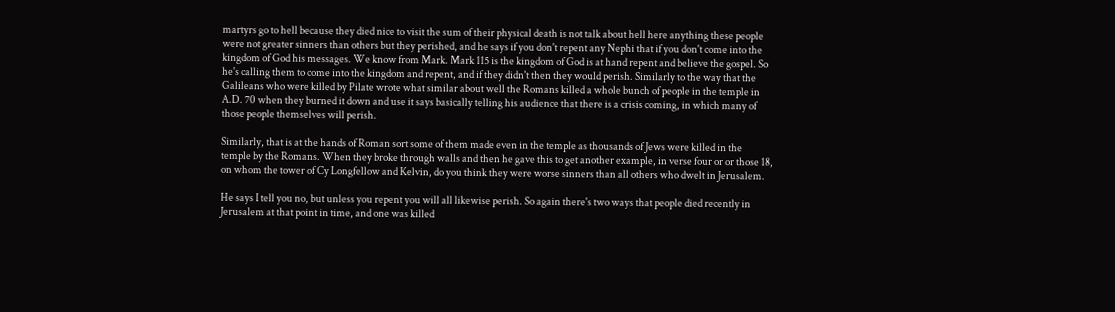martyrs go to hell because they died nice to visit the sum of their physical death is not talk about hell here anything these people were not greater sinners than others but they perished, and he says if you don't repent any Nephi that if you don't come into the kingdom of God his messages. We know from Mark. Mark 115 is the kingdom of God is at hand repent and believe the gospel. So he's calling them to come into the kingdom and repent, and if they didn't then they would perish. Similarly to the way that the Galileans who were killed by Pilate wrote what similar about well the Romans killed a whole bunch of people in the temple in A.D. 70 when they burned it down and use it says basically telling his audience that there is a crisis coming, in which many of those people themselves will perish.

Similarly, that is at the hands of Roman sort some of them made even in the temple as thousands of Jews were killed in the temple by the Romans. When they broke through walls and then he gave this to get another example, in verse four or or those 18, on whom the tower of Cy Longfellow and Kelvin, do you think they were worse sinners than all others who dwelt in Jerusalem.

He says I tell you no, but unless you repent you will all likewise perish. So again there's two ways that people died recently in Jerusalem at that point in time, and one was killed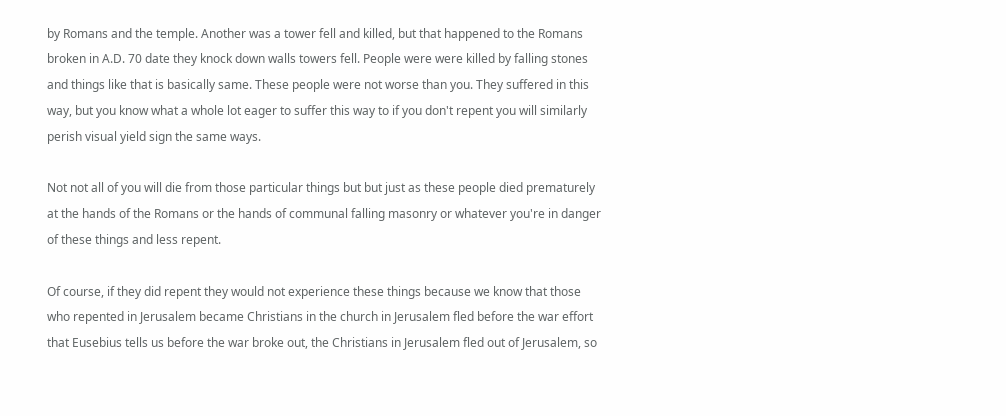by Romans and the temple. Another was a tower fell and killed, but that happened to the Romans broken in A.D. 70 date they knock down walls towers fell. People were were killed by falling stones and things like that is basically same. These people were not worse than you. They suffered in this way, but you know what a whole lot eager to suffer this way to if you don't repent you will similarly perish visual yield sign the same ways.

Not not all of you will die from those particular things but but just as these people died prematurely at the hands of the Romans or the hands of communal falling masonry or whatever you're in danger of these things and less repent.

Of course, if they did repent they would not experience these things because we know that those who repented in Jerusalem became Christians in the church in Jerusalem fled before the war effort that Eusebius tells us before the war broke out, the Christians in Jerusalem fled out of Jerusalem, so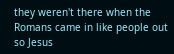they weren't there when the Romans came in like people out so Jesus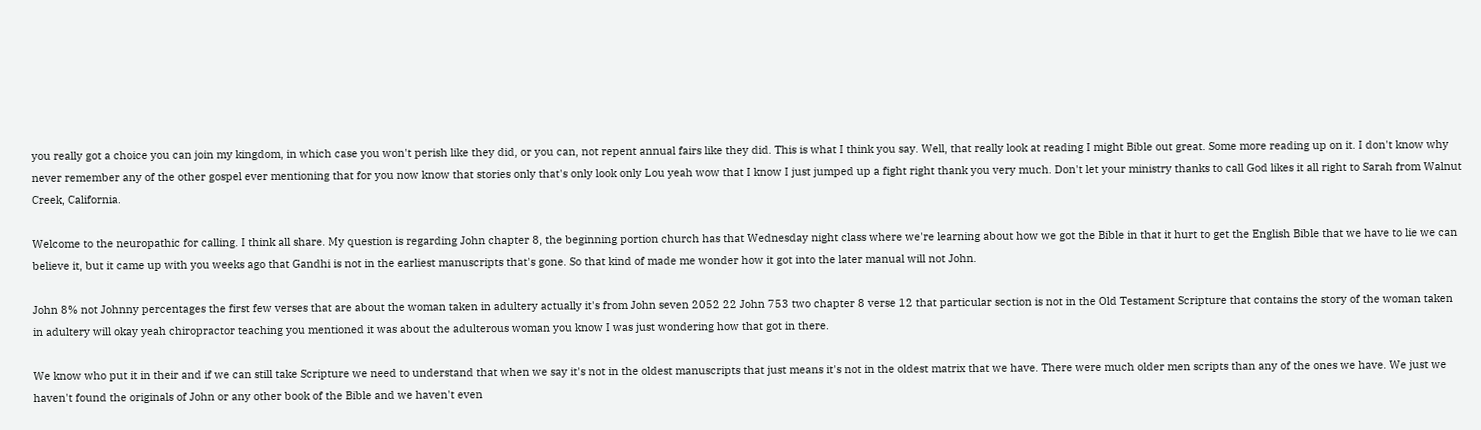you really got a choice you can join my kingdom, in which case you won't perish like they did, or you can, not repent annual fairs like they did. This is what I think you say. Well, that really look at reading I might Bible out great. Some more reading up on it. I don't know why never remember any of the other gospel ever mentioning that for you now know that stories only that's only look only Lou yeah wow that I know I just jumped up a fight right thank you very much. Don't let your ministry thanks to call God likes it all right to Sarah from Walnut Creek, California.

Welcome to the neuropathic for calling. I think all share. My question is regarding John chapter 8, the beginning portion church has that Wednesday night class where we're learning about how we got the Bible in that it hurt to get the English Bible that we have to lie we can believe it, but it came up with you weeks ago that Gandhi is not in the earliest manuscripts that's gone. So that kind of made me wonder how it got into the later manual will not John.

John 8% not Johnny percentages the first few verses that are about the woman taken in adultery actually it's from John seven 2052 22 John 753 two chapter 8 verse 12 that particular section is not in the Old Testament Scripture that contains the story of the woman taken in adultery will okay yeah chiropractor teaching you mentioned it was about the adulterous woman you know I was just wondering how that got in there.

We know who put it in their and if we can still take Scripture we need to understand that when we say it's not in the oldest manuscripts that just means it's not in the oldest matrix that we have. There were much older men scripts than any of the ones we have. We just we haven't found the originals of John or any other book of the Bible and we haven't even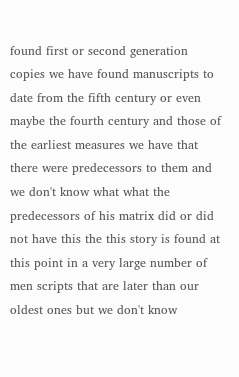found first or second generation copies we have found manuscripts to date from the fifth century or even maybe the fourth century and those of the earliest measures we have that there were predecessors to them and we don't know what what the predecessors of his matrix did or did not have this the this story is found at this point in a very large number of men scripts that are later than our oldest ones but we don't know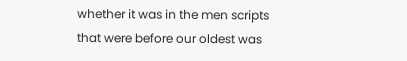whether it was in the men scripts that were before our oldest was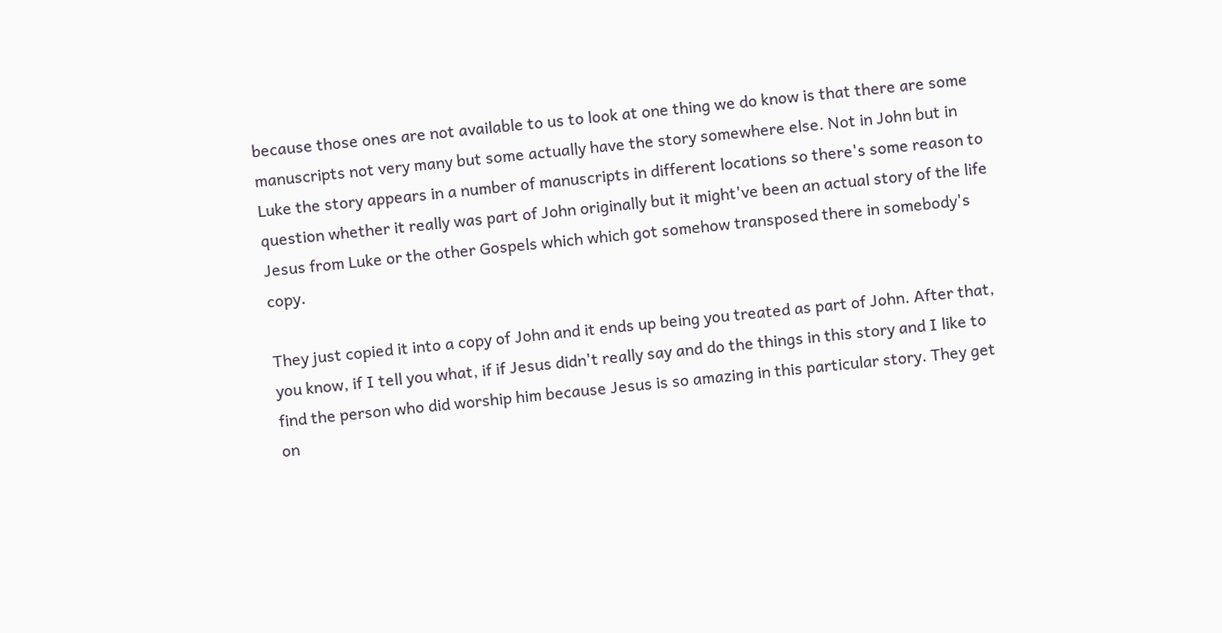because those ones are not available to us to look at one thing we do know is that there are some manuscripts not very many but some actually have the story somewhere else. Not in John but in Luke the story appears in a number of manuscripts in different locations so there's some reason to question whether it really was part of John originally but it might've been an actual story of the life Jesus from Luke or the other Gospels which which got somehow transposed there in somebody's copy.

They just copied it into a copy of John and it ends up being you treated as part of John. After that, you know, if I tell you what, if if Jesus didn't really say and do the things in this story and I like to find the person who did worship him because Jesus is so amazing in this particular story. They get on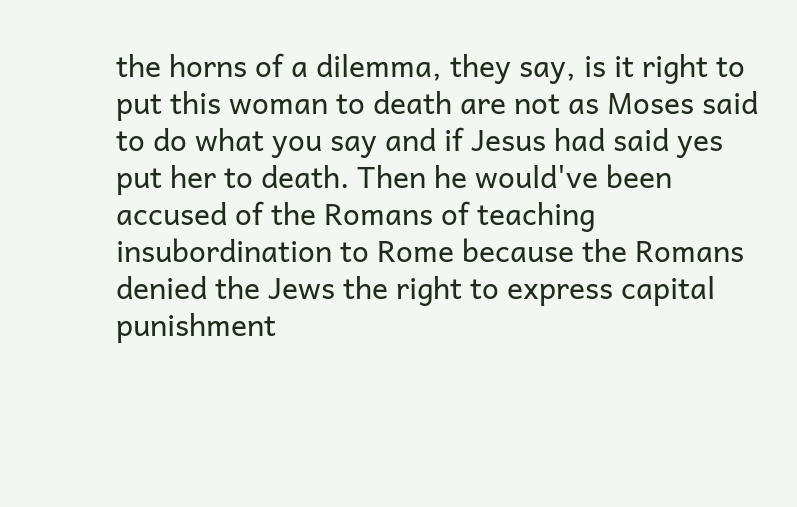the horns of a dilemma, they say, is it right to put this woman to death are not as Moses said to do what you say and if Jesus had said yes put her to death. Then he would've been accused of the Romans of teaching insubordination to Rome because the Romans denied the Jews the right to express capital punishment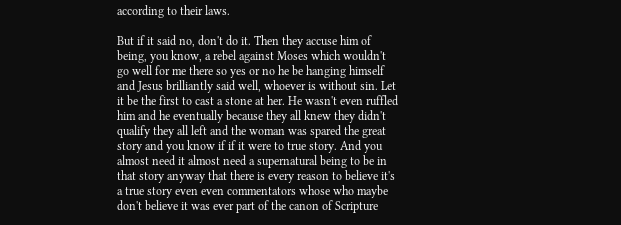according to their laws.

But if it said no, don't do it. Then they accuse him of being, you know, a rebel against Moses which wouldn't go well for me there so yes or no he be hanging himself and Jesus brilliantly said well, whoever is without sin. Let it be the first to cast a stone at her. He wasn't even ruffled him and he eventually because they all knew they didn't qualify they all left and the woman was spared the great story and you know if if it were to true story. And you almost need it almost need a supernatural being to be in that story anyway that there is every reason to believe it's a true story even even commentators whose who maybe don't believe it was ever part of the canon of Scripture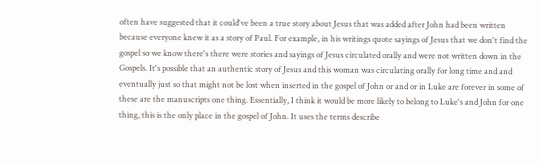often have suggested that it could've been a true story about Jesus that was added after John had been written because everyone knew it as a story of Paul. For example, in his writings quote sayings of Jesus that we don't find the gospel so we know there's there were stories and sayings of Jesus circulated orally and were not written down in the Gospels. It's possible that an authentic story of Jesus and this woman was circulating orally for long time and and eventually just so that might not be lost when inserted in the gospel of John or and or in Luke are forever in some of these are the manuscripts one thing. Essentially, I think it would be more likely to belong to Luke's and John for one thing, this is the only place in the gospel of John. It uses the terms describe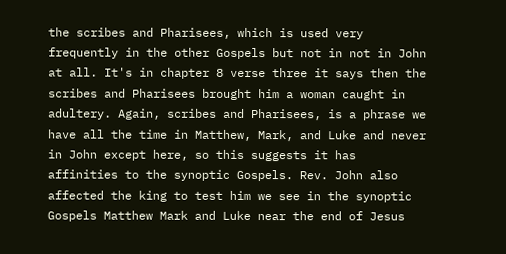the scribes and Pharisees, which is used very frequently in the other Gospels but not in not in John at all. It's in chapter 8 verse three it says then the scribes and Pharisees brought him a woman caught in adultery. Again, scribes and Pharisees, is a phrase we have all the time in Matthew, Mark, and Luke and never in John except here, so this suggests it has affinities to the synoptic Gospels. Rev. John also affected the king to test him we see in the synoptic Gospels Matthew Mark and Luke near the end of Jesus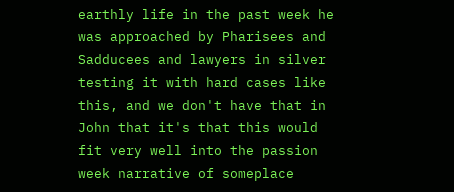earthly life in the past week he was approached by Pharisees and Sadducees and lawyers in silver testing it with hard cases like this, and we don't have that in John that it's that this would fit very well into the passion week narrative of someplace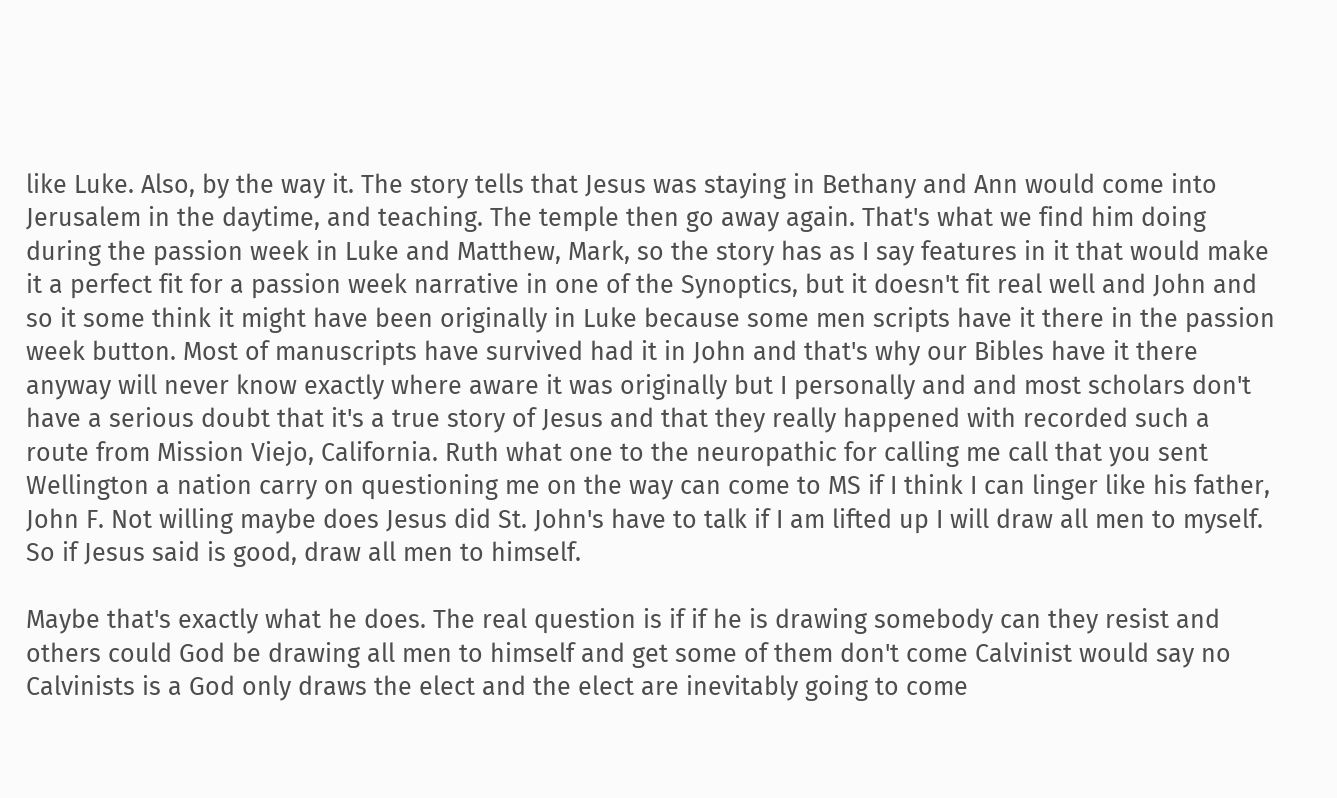like Luke. Also, by the way it. The story tells that Jesus was staying in Bethany and Ann would come into Jerusalem in the daytime, and teaching. The temple then go away again. That's what we find him doing during the passion week in Luke and Matthew, Mark, so the story has as I say features in it that would make it a perfect fit for a passion week narrative in one of the Synoptics, but it doesn't fit real well and John and so it some think it might have been originally in Luke because some men scripts have it there in the passion week button. Most of manuscripts have survived had it in John and that's why our Bibles have it there anyway will never know exactly where aware it was originally but I personally and and most scholars don't have a serious doubt that it's a true story of Jesus and that they really happened with recorded such a route from Mission Viejo, California. Ruth what one to the neuropathic for calling me call that you sent Wellington a nation carry on questioning me on the way can come to MS if I think I can linger like his father, John F. Not willing maybe does Jesus did St. John's have to talk if I am lifted up I will draw all men to myself. So if Jesus said is good, draw all men to himself.

Maybe that's exactly what he does. The real question is if if he is drawing somebody can they resist and others could God be drawing all men to himself and get some of them don't come Calvinist would say no Calvinists is a God only draws the elect and the elect are inevitably going to come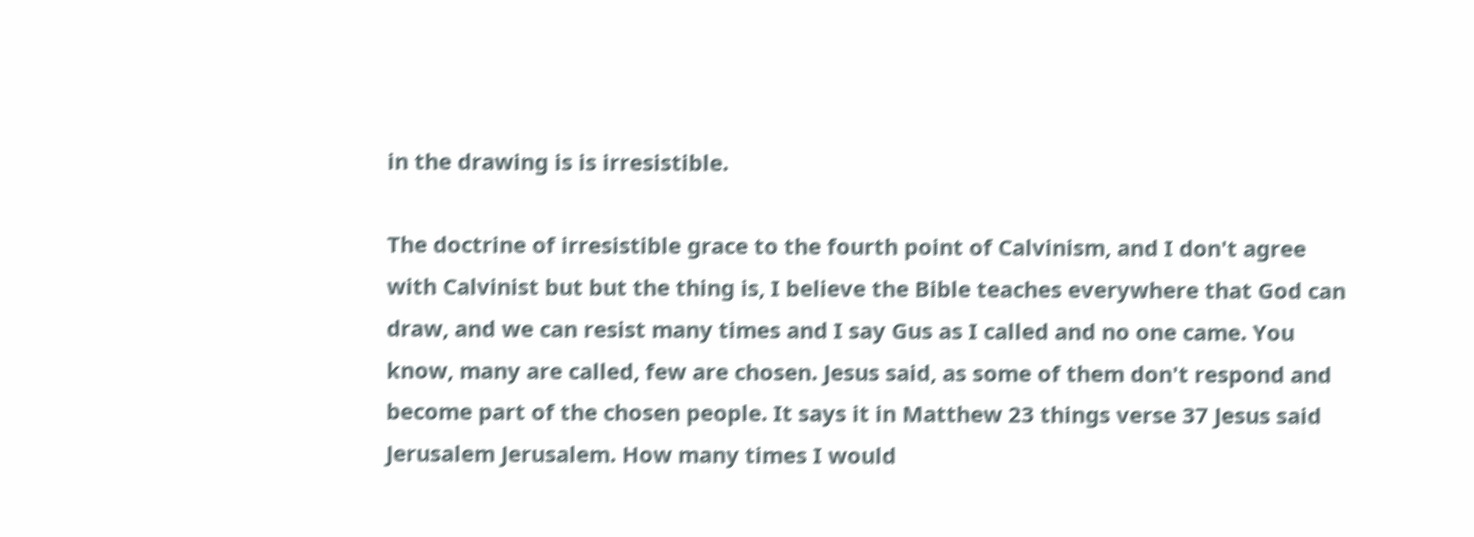in the drawing is is irresistible.

The doctrine of irresistible grace to the fourth point of Calvinism, and I don't agree with Calvinist but but the thing is, I believe the Bible teaches everywhere that God can draw, and we can resist many times and I say Gus as I called and no one came. You know, many are called, few are chosen. Jesus said, as some of them don't respond and become part of the chosen people. It says it in Matthew 23 things verse 37 Jesus said Jerusalem Jerusalem. How many times I would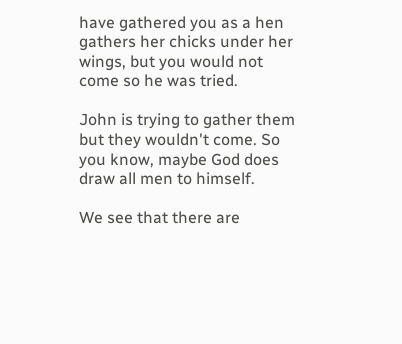have gathered you as a hen gathers her chicks under her wings, but you would not come so he was tried.

John is trying to gather them but they wouldn't come. So you know, maybe God does draw all men to himself.

We see that there are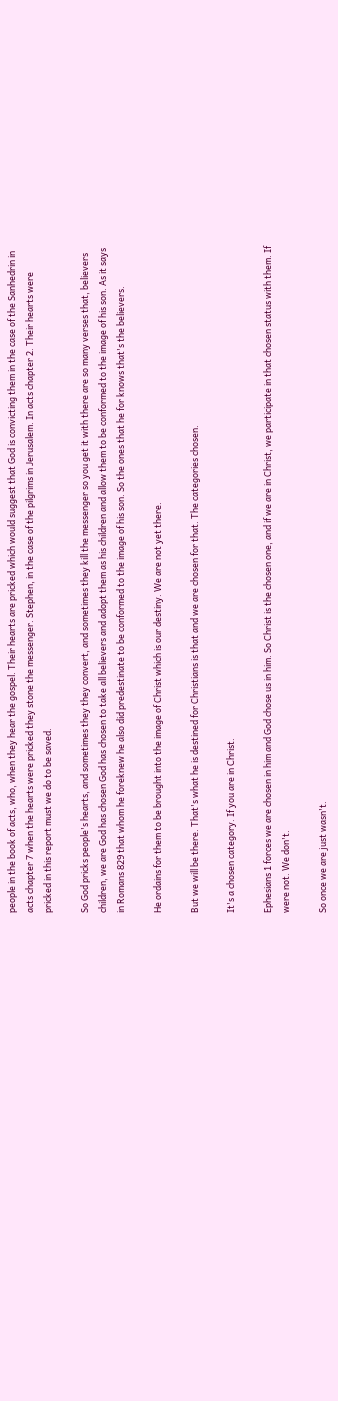people in the book of acts, who, when they hear the gospel. Their hearts are pricked which would suggest that God is convicting them in the case of the Sanhedrin in acts chapter 7 when the hearts were pricked they stone the messenger. Stephen, in the case of the pilgrims in Jerusalem. In acts chapter 2. Their hearts were pricked in this report must we do to be saved.

So God pricks people's hearts, and sometimes they they convert, and sometimes they kill the messenger so you get it with there are so many verses that, believers children, we are God has chosen God has chosen to take all believers and adopt them as his children and allow them to be conformed to the image of his son. As it says in Romans 829 that whom he foreknew he also did predestinate to be conformed to the image of his son. So the ones that he for knows that's the believers.

He ordains for them to be brought into the image of Christ which is our destiny. We are not yet there.

But we will be there. That's what he is destined for Christians is that and we are chosen for that. The categories chosen.

It's a chosen category. If you are in Christ.

Ephesians 1 forces we are chosen in him and God chose us in him. So Christ is the chosen one, and if we are in Christ, we participate in that chosen status with them. If were not. We don't.

So once we are just wasn't.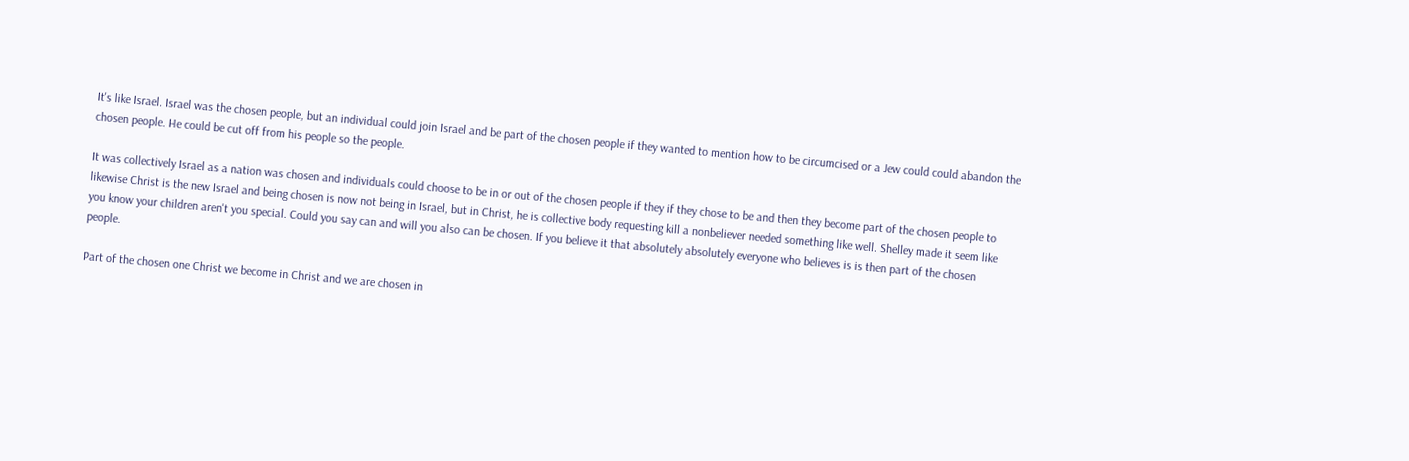It's like Israel. Israel was the chosen people, but an individual could join Israel and be part of the chosen people if they wanted to mention how to be circumcised or a Jew could could abandon the chosen people. He could be cut off from his people so the people.

It was collectively Israel as a nation was chosen and individuals could choose to be in or out of the chosen people if they if they chose to be and then they become part of the chosen people to likewise Christ is the new Israel and being chosen is now not being in Israel, but in Christ, he is collective body requesting kill a nonbeliever needed something like well. Shelley made it seem like you know your children aren't you special. Could you say can and will you also can be chosen. If you believe it that absolutely absolutely everyone who believes is is then part of the chosen people.

Part of the chosen one Christ we become in Christ and we are chosen in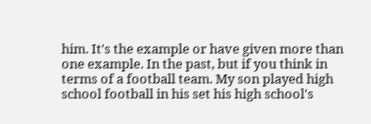him. It's the example or have given more than one example. In the past, but if you think in terms of a football team. My son played high school football in his set his high school's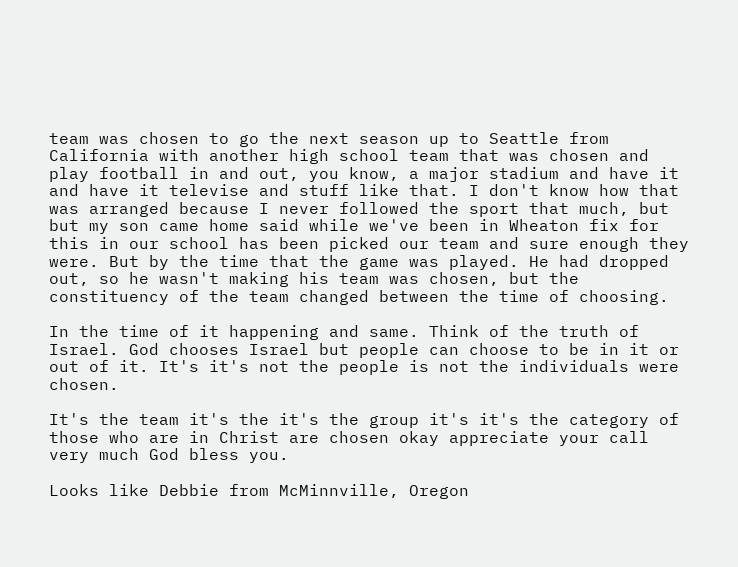team was chosen to go the next season up to Seattle from California with another high school team that was chosen and play football in and out, you know, a major stadium and have it and have it televise and stuff like that. I don't know how that was arranged because I never followed the sport that much, but but my son came home said while we've been in Wheaton fix for this in our school has been picked our team and sure enough they were. But by the time that the game was played. He had dropped out, so he wasn't making his team was chosen, but the constituency of the team changed between the time of choosing.

In the time of it happening and same. Think of the truth of Israel. God chooses Israel but people can choose to be in it or out of it. It's it's not the people is not the individuals were chosen.

It's the team it's the it's the group it's it's the category of those who are in Christ are chosen okay appreciate your call very much God bless you.

Looks like Debbie from McMinnville, Oregon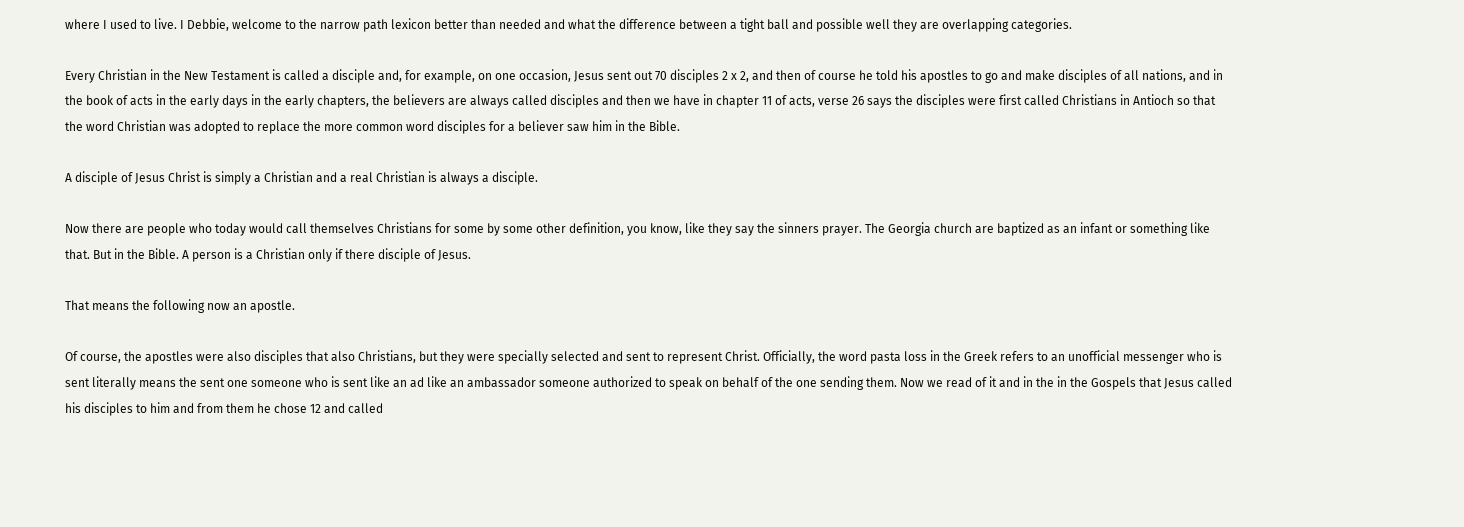where I used to live. I Debbie, welcome to the narrow path lexicon better than needed and what the difference between a tight ball and possible well they are overlapping categories.

Every Christian in the New Testament is called a disciple and, for example, on one occasion, Jesus sent out 70 disciples 2 x 2, and then of course he told his apostles to go and make disciples of all nations, and in the book of acts in the early days in the early chapters, the believers are always called disciples and then we have in chapter 11 of acts, verse 26 says the disciples were first called Christians in Antioch so that the word Christian was adopted to replace the more common word disciples for a believer saw him in the Bible.

A disciple of Jesus Christ is simply a Christian and a real Christian is always a disciple.

Now there are people who today would call themselves Christians for some by some other definition, you know, like they say the sinners prayer. The Georgia church are baptized as an infant or something like that. But in the Bible. A person is a Christian only if there disciple of Jesus.

That means the following now an apostle.

Of course, the apostles were also disciples that also Christians, but they were specially selected and sent to represent Christ. Officially, the word pasta loss in the Greek refers to an unofficial messenger who is sent literally means the sent one someone who is sent like an ad like an ambassador someone authorized to speak on behalf of the one sending them. Now we read of it and in the in the Gospels that Jesus called his disciples to him and from them he chose 12 and called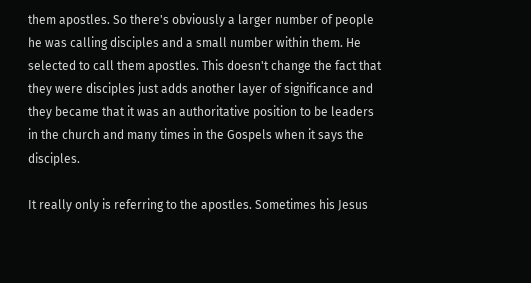them apostles. So there's obviously a larger number of people he was calling disciples and a small number within them. He selected to call them apostles. This doesn't change the fact that they were disciples just adds another layer of significance and they became that it was an authoritative position to be leaders in the church and many times in the Gospels when it says the disciples.

It really only is referring to the apostles. Sometimes his Jesus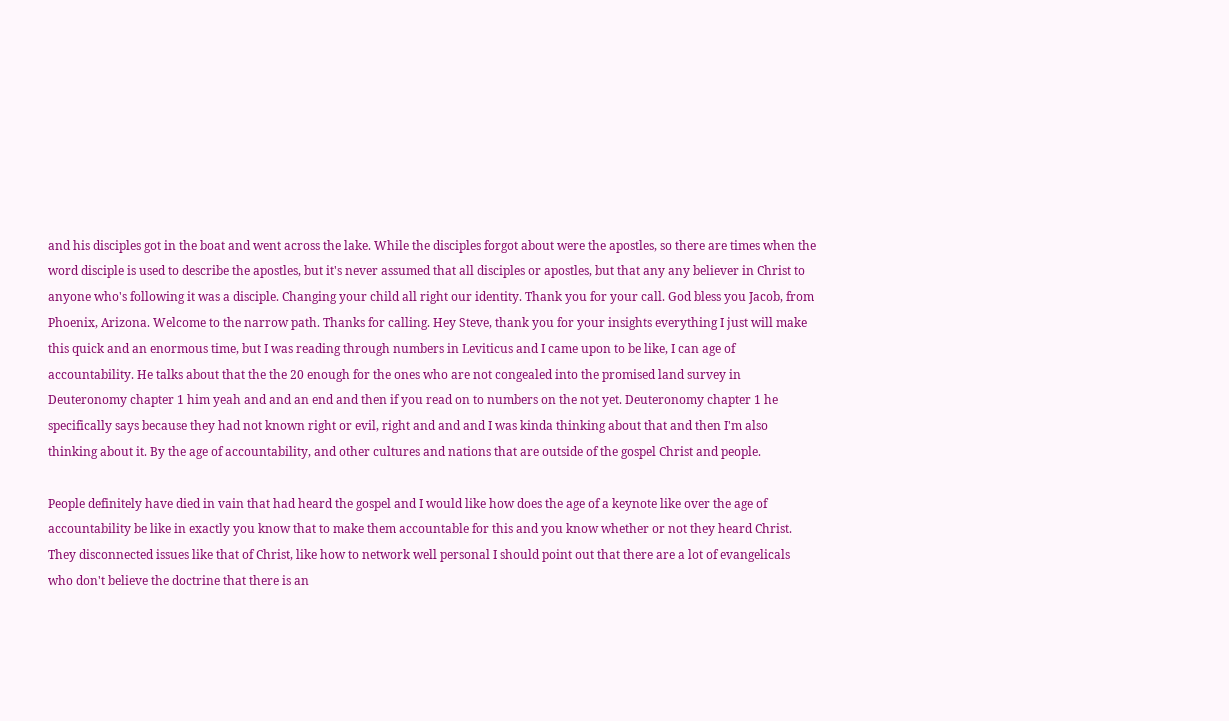and his disciples got in the boat and went across the lake. While the disciples forgot about were the apostles, so there are times when the word disciple is used to describe the apostles, but it's never assumed that all disciples or apostles, but that any any believer in Christ to anyone who's following it was a disciple. Changing your child all right our identity. Thank you for your call. God bless you Jacob, from Phoenix, Arizona. Welcome to the narrow path. Thanks for calling. Hey Steve, thank you for your insights everything I just will make this quick and an enormous time, but I was reading through numbers in Leviticus and I came upon to be like, I can age of accountability. He talks about that the the 20 enough for the ones who are not congealed into the promised land survey in Deuteronomy chapter 1 him yeah and and an end and then if you read on to numbers on the not yet. Deuteronomy chapter 1 he specifically says because they had not known right or evil, right and and and I was kinda thinking about that and then I'm also thinking about it. By the age of accountability, and other cultures and nations that are outside of the gospel Christ and people.

People definitely have died in vain that had heard the gospel and I would like how does the age of a keynote like over the age of accountability be like in exactly you know that to make them accountable for this and you know whether or not they heard Christ. They disconnected issues like that of Christ, like how to network well personal I should point out that there are a lot of evangelicals who don't believe the doctrine that there is an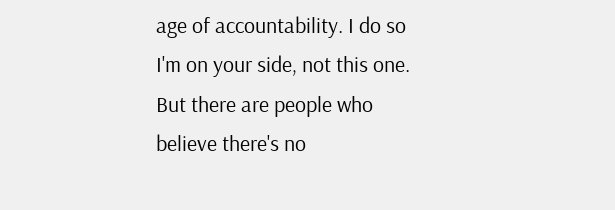age of accountability. I do so I'm on your side, not this one. But there are people who believe there's no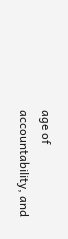age of accountability, and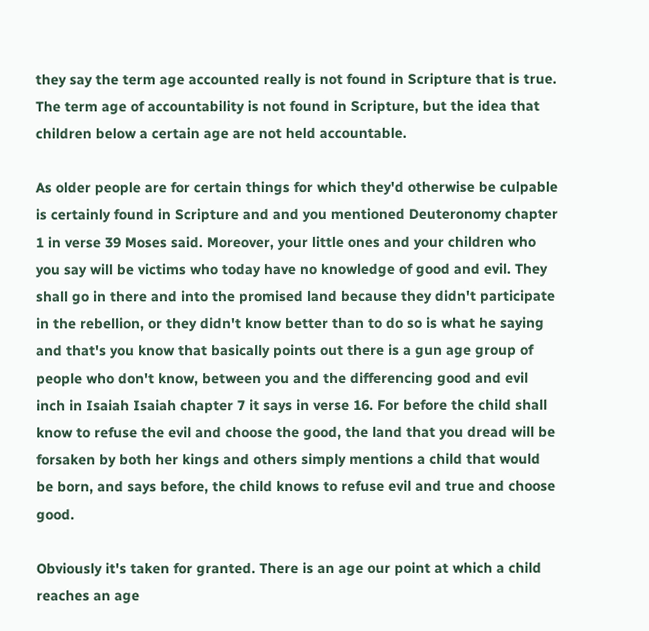they say the term age accounted really is not found in Scripture that is true. The term age of accountability is not found in Scripture, but the idea that children below a certain age are not held accountable.

As older people are for certain things for which they'd otherwise be culpable is certainly found in Scripture and and you mentioned Deuteronomy chapter 1 in verse 39 Moses said. Moreover, your little ones and your children who you say will be victims who today have no knowledge of good and evil. They shall go in there and into the promised land because they didn't participate in the rebellion, or they didn't know better than to do so is what he saying and that's you know that basically points out there is a gun age group of people who don't know, between you and the differencing good and evil inch in Isaiah Isaiah chapter 7 it says in verse 16. For before the child shall know to refuse the evil and choose the good, the land that you dread will be forsaken by both her kings and others simply mentions a child that would be born, and says before, the child knows to refuse evil and true and choose good.

Obviously it's taken for granted. There is an age our point at which a child reaches an age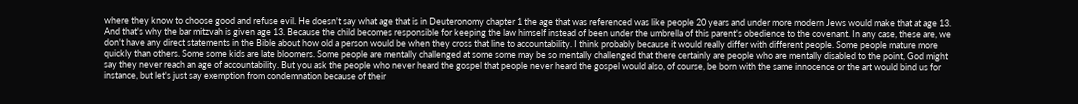where they know to choose good and refuse evil. He doesn't say what age that is in Deuteronomy chapter 1 the age that was referenced was like people 20 years and under more modern Jews would make that at age 13. And that's why the bar mitzvah is given age 13. Because the child becomes responsible for keeping the law himself instead of been under the umbrella of this parent's obedience to the covenant. In any case, these are, we don't have any direct statements in the Bible about how old a person would be when they cross that line to accountability. I think probably because it would really differ with different people. Some people mature more quickly than others. Some some kids are late bloomers. Some people are mentally challenged at some some may be so mentally challenged that there certainly are people who are mentally disabled to the point, God might say they never reach an age of accountability. But you ask the people who never heard the gospel that people never heard the gospel would also, of course, be born with the same innocence or the art would bind us for instance, but let's just say exemption from condemnation because of their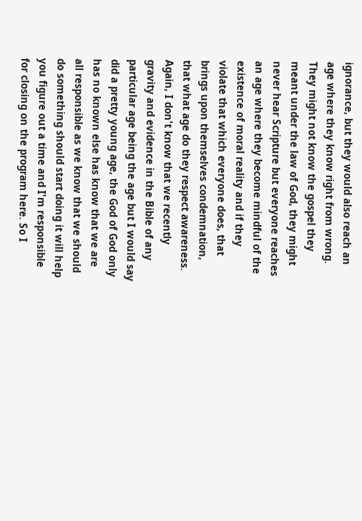ignorance, but they would also reach an age where they know right from wrong. They might not know the gospel they meant under the law of God, they might never hear Scripture but everyone reaches an age where they become mindful of the existence of moral reality and if they violate that which everyone does, that brings upon themselves condemnation, that what age do they respect awareness. Again, I don't know that we recently gravity and evidence in the Bible of any particular age being the age but I would say did a pretty young age, the God of God only has no known else has know that we are all responsible as we know that we should do something should start doing it will help you figure out a time and I'm responsible for closing on the program here. So I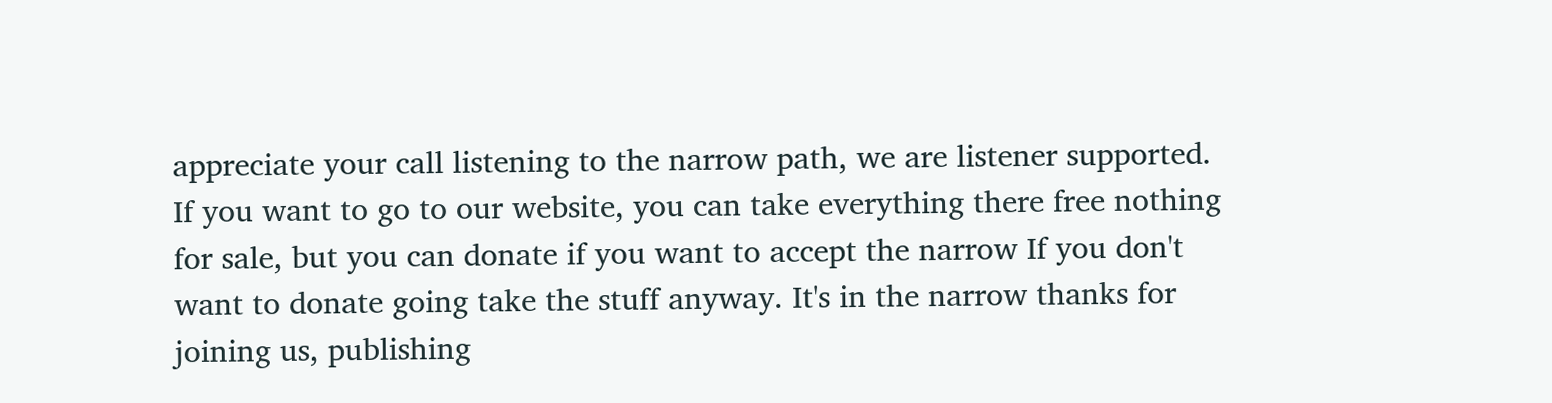appreciate your call listening to the narrow path, we are listener supported. If you want to go to our website, you can take everything there free nothing for sale, but you can donate if you want to accept the narrow If you don't want to donate going take the stuff anyway. It's in the narrow thanks for joining us, publishing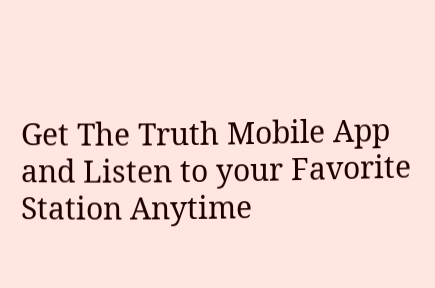Get The Truth Mobile App and Listen to your Favorite Station Anytime